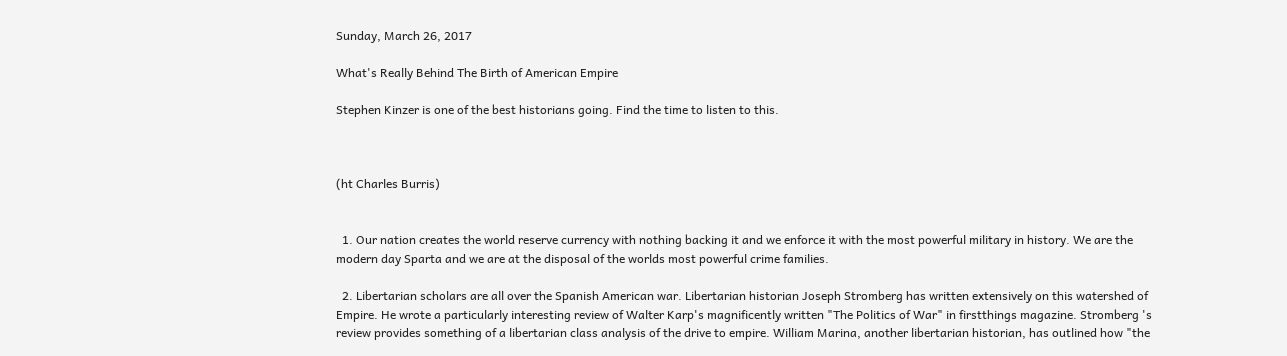Sunday, March 26, 2017

What's Really Behind The Birth of American Empire

Stephen Kinzer is one of the best historians going. Find the time to listen to this.



(ht Charles Burris)


  1. Our nation creates the world reserve currency with nothing backing it and we enforce it with the most powerful military in history. We are the modern day Sparta and we are at the disposal of the worlds most powerful crime families.

  2. Libertarian scholars are all over the Spanish American war. Libertarian historian Joseph Stromberg has written extensively on this watershed of Empire. He wrote a particularly interesting review of Walter Karp's magnificently written "The Politics of War" in firstthings magazine. Stromberg 's review provides something of a libertarian class analysis of the drive to empire. William Marina, another libertarian historian, has outlined how "the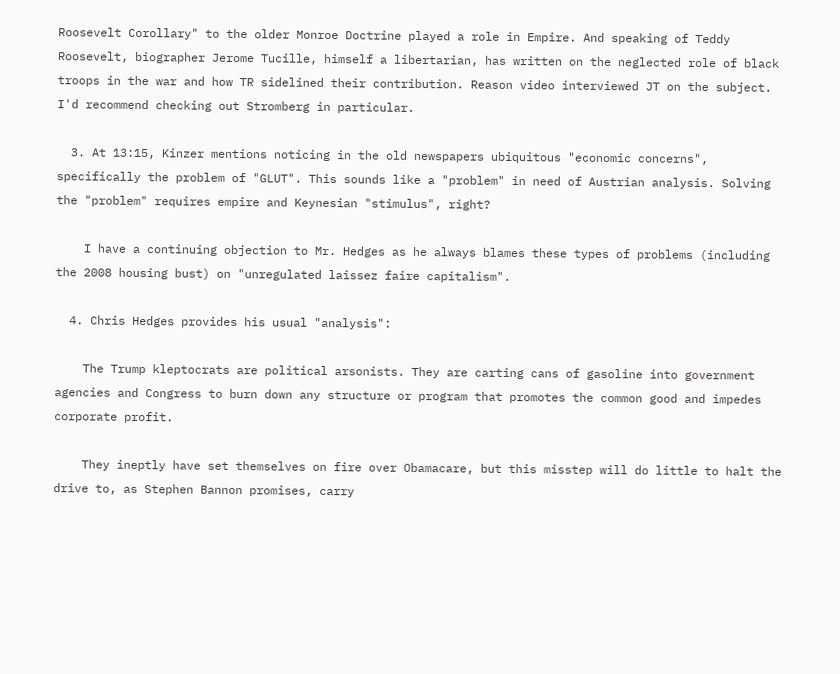Roosevelt Corollary" to the older Monroe Doctrine played a role in Empire. And speaking of Teddy Roosevelt, biographer Jerome Tucille, himself a libertarian, has written on the neglected role of black troops in the war and how TR sidelined their contribution. Reason video interviewed JT on the subject. I'd recommend checking out Stromberg in particular.

  3. At 13:15, Kinzer mentions noticing in the old newspapers ubiquitous "economic concerns", specifically the problem of "GLUT". This sounds like a "problem" in need of Austrian analysis. Solving the "problem" requires empire and Keynesian "stimulus", right?

    I have a continuing objection to Mr. Hedges as he always blames these types of problems (including the 2008 housing bust) on "unregulated laissez faire capitalism".

  4. Chris Hedges provides his usual "analysis":

    The Trump kleptocrats are political arsonists. They are carting cans of gasoline into government agencies and Congress to burn down any structure or program that promotes the common good and impedes corporate profit.

    They ineptly have set themselves on fire over Obamacare, but this misstep will do little to halt the drive to, as Stephen Bannon promises, carry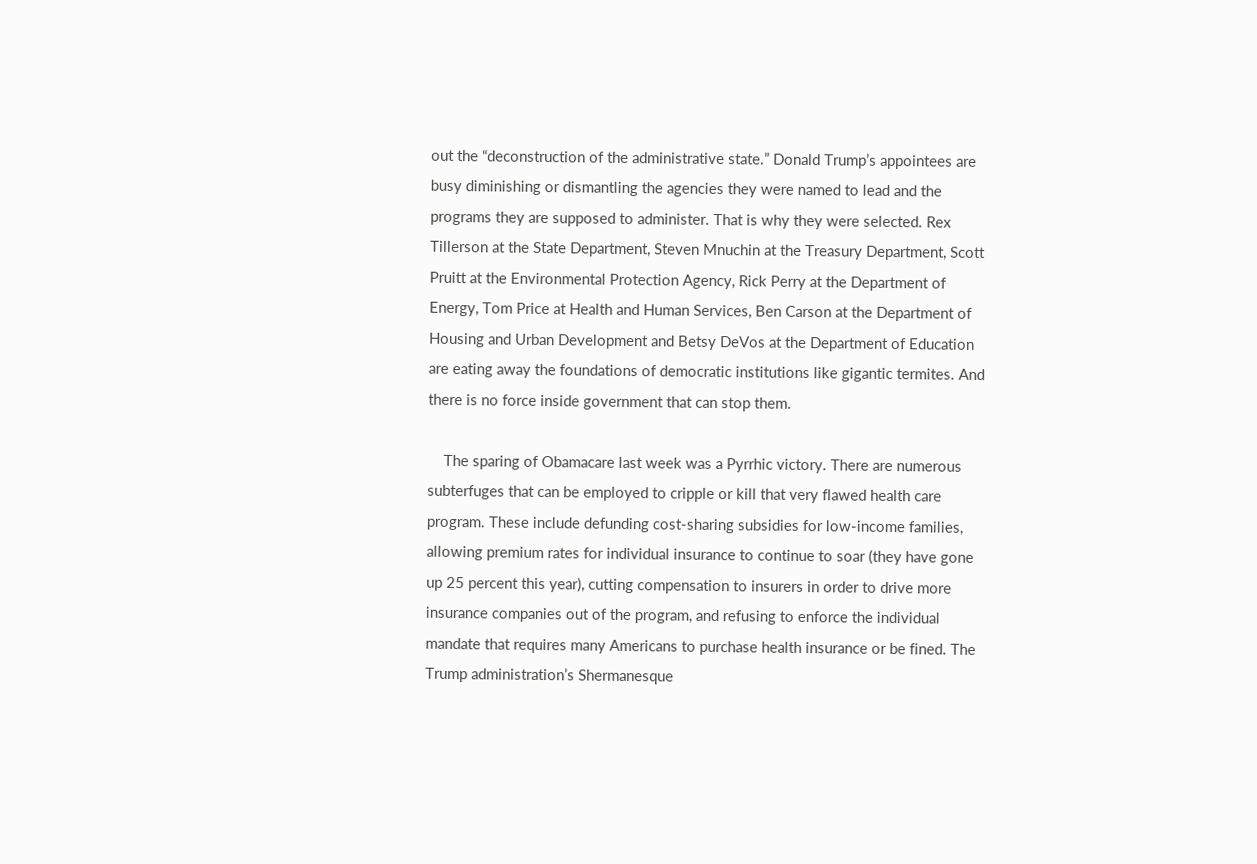out the “deconstruction of the administrative state.” Donald Trump’s appointees are busy diminishing or dismantling the agencies they were named to lead and the programs they are supposed to administer. That is why they were selected. Rex Tillerson at the State Department, Steven Mnuchin at the Treasury Department, Scott Pruitt at the Environmental Protection Agency, Rick Perry at the Department of Energy, Tom Price at Health and Human Services, Ben Carson at the Department of Housing and Urban Development and Betsy DeVos at the Department of Education are eating away the foundations of democratic institutions like gigantic termites. And there is no force inside government that can stop them.

    The sparing of Obamacare last week was a Pyrrhic victory. There are numerous subterfuges that can be employed to cripple or kill that very flawed health care program. These include defunding cost-sharing subsidies for low-income families, allowing premium rates for individual insurance to continue to soar (they have gone up 25 percent this year), cutting compensation to insurers in order to drive more insurance companies out of the program, and refusing to enforce the individual mandate that requires many Americans to purchase health insurance or be fined. The Trump administration’s Shermanesque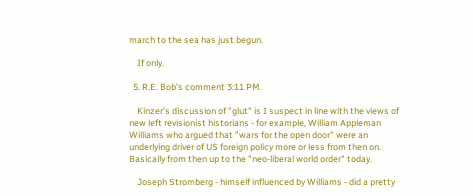march to the sea has just begun.

    If only.

  5. R.E. Bob's comment 3:11 PM.

    Kinzer's discussion of "glut" is I suspect in line with the views of new left revisionist historians - for example, William Appleman Williams who argued that "wars for the open door" were an underlying driver of US foreign policy more or less from then on. Basically from then up to the "neo-liberal world order" today.

    Joseph Stromberg - himself influenced by Williams - did a pretty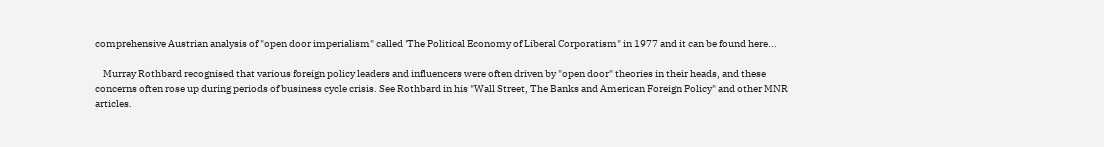comprehensive Austrian analysis of "open door imperialism" called 'The Political Economy of Liberal Corporatism" in 1977 and it can be found here...

    Murray Rothbard recognised that various foreign policy leaders and influencers were often driven by "open door" theories in their heads, and these concerns often rose up during periods of business cycle crisis. See Rothbard in his "Wall Street, The Banks and American Foreign Policy" and other MNR articles.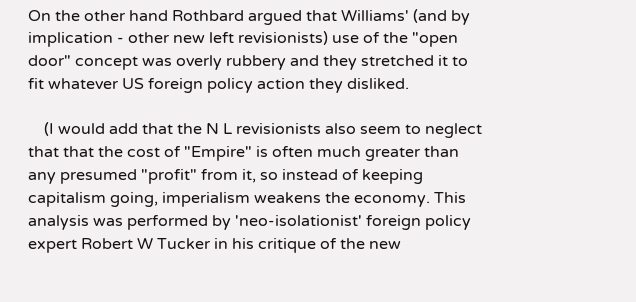On the other hand Rothbard argued that Williams' (and by implication - other new left revisionists) use of the "open door" concept was overly rubbery and they stretched it to fit whatever US foreign policy action they disliked.

    (I would add that the N L revisionists also seem to neglect that that the cost of "Empire" is often much greater than any presumed "profit" from it, so instead of keeping capitalism going, imperialism weakens the economy. This analysis was performed by 'neo-isolationist' foreign policy expert Robert W Tucker in his critique of the new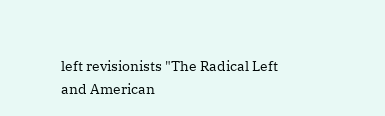left revisionists "The Radical Left and American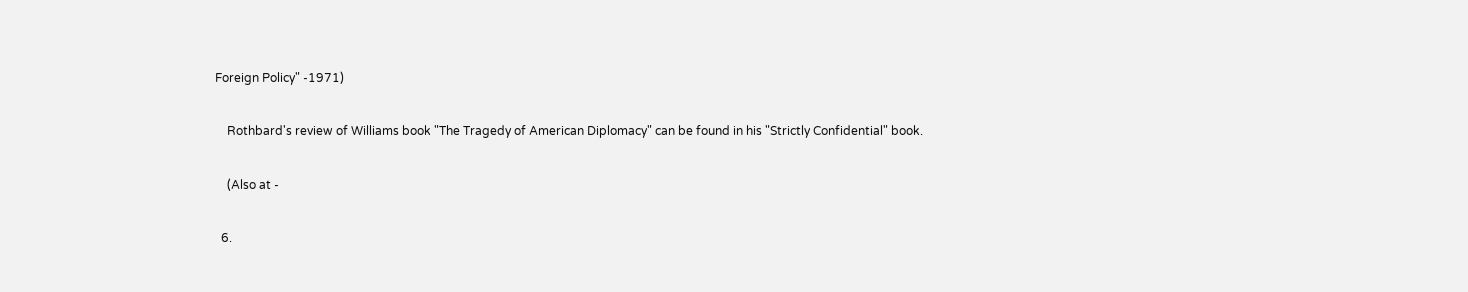Foreign Policy" -1971)

    Rothbard's review of Williams book "The Tragedy of American Diplomacy" can be found in his "Strictly Confidential" book.

    (Also at -

  6.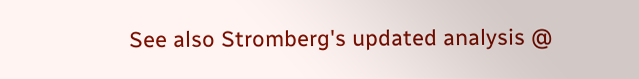See also Stromberg's updated analysis @